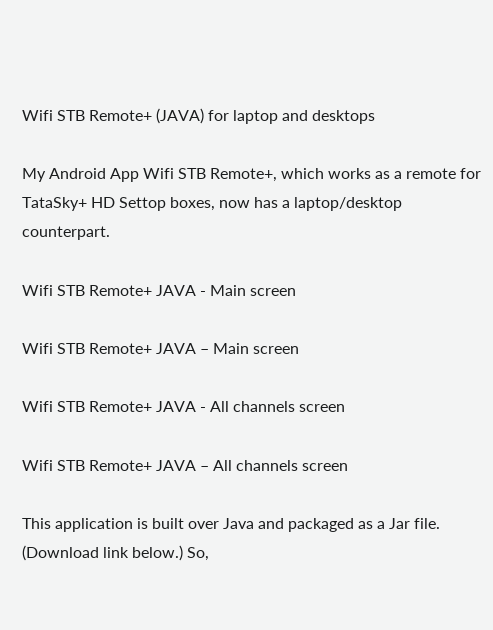Wifi STB Remote+ (JAVA) for laptop and desktops

My Android App Wifi STB Remote+, which works as a remote for TataSky+ HD Settop boxes, now has a laptop/desktop counterpart.

Wifi STB Remote+ JAVA - Main screen

Wifi STB Remote+ JAVA – Main screen

Wifi STB Remote+ JAVA - All channels screen

Wifi STB Remote+ JAVA – All channels screen

This application is built over Java and packaged as a Jar file. (Download link below.) So,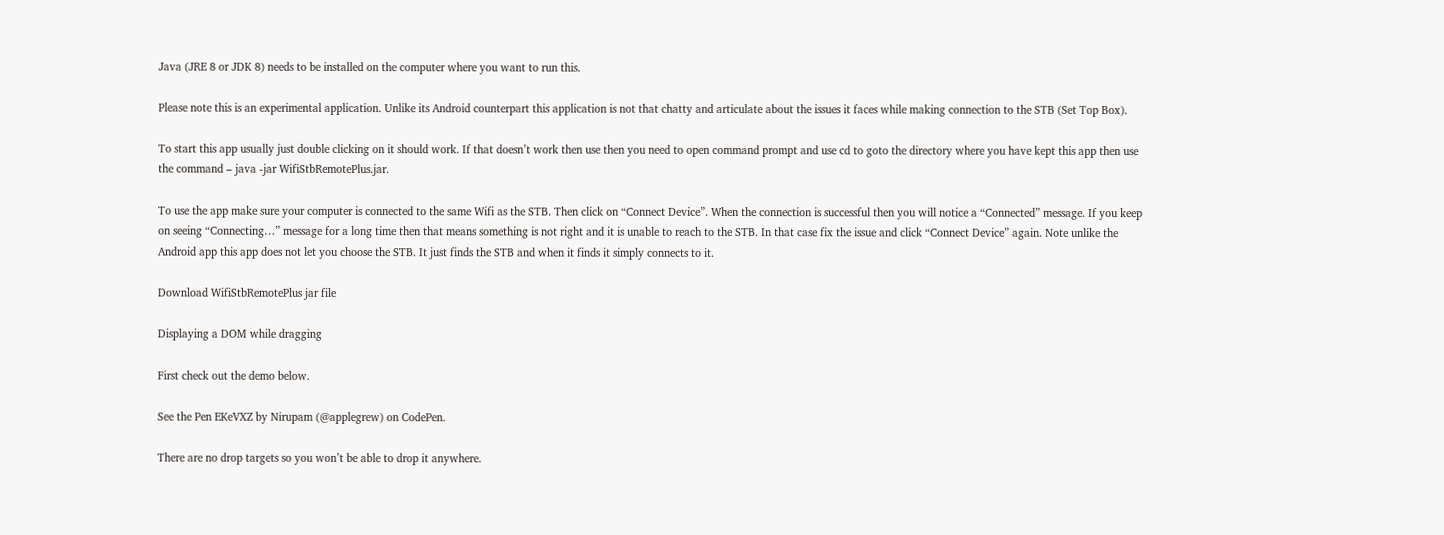Java (JRE 8 or JDK 8) needs to be installed on the computer where you want to run this.

Please note this is an experimental application. Unlike its Android counterpart this application is not that chatty and articulate about the issues it faces while making connection to the STB (Set Top Box).

To start this app usually just double clicking on it should work. If that doesn’t work then use then you need to open command prompt and use cd to goto the directory where you have kept this app then use the command – java -jar WifiStbRemotePlus.jar.

To use the app make sure your computer is connected to the same Wifi as the STB. Then click on “Connect Device”. When the connection is successful then you will notice a “Connected” message. If you keep on seeing “Connecting…” message for a long time then that means something is not right and it is unable to reach to the STB. In that case fix the issue and click “Connect Device” again. Note unlike the Android app this app does not let you choose the STB. It just finds the STB and when it finds it simply connects to it.

Download WifiStbRemotePlus jar file

Displaying a DOM while dragging

First check out the demo below.

See the Pen EKeVXZ by Nirupam (@applegrew) on CodePen.

There are no drop targets so you won’t be able to drop it anywhere.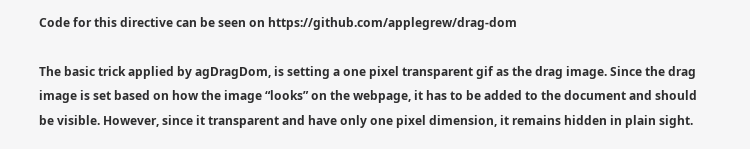Code for this directive can be seen on https://github.com/applegrew/drag-dom

The basic trick applied by agDragDom, is setting a one pixel transparent gif as the drag image. Since the drag image is set based on how the image “looks” on the webpage, it has to be added to the document and should be visible. However, since it transparent and have only one pixel dimension, it remains hidden in plain sight.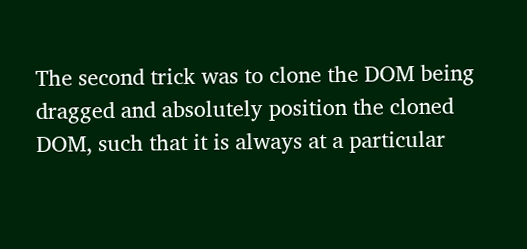The second trick was to clone the DOM being dragged and absolutely position the cloned DOM, such that it is always at a particular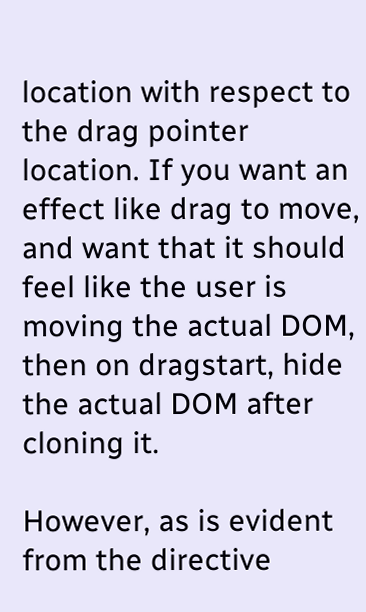location with respect to the drag pointer location. If you want an effect like drag to move, and want that it should feel like the user is moving the actual DOM, then on dragstart, hide the actual DOM after cloning it.

However, as is evident from the directive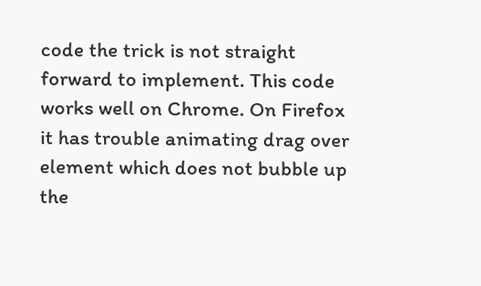code the trick is not straight forward to implement. This code works well on Chrome. On Firefox it has trouble animating drag over element which does not bubble up the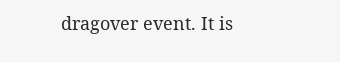dragover event. It is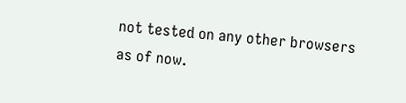not tested on any other browsers as of now.